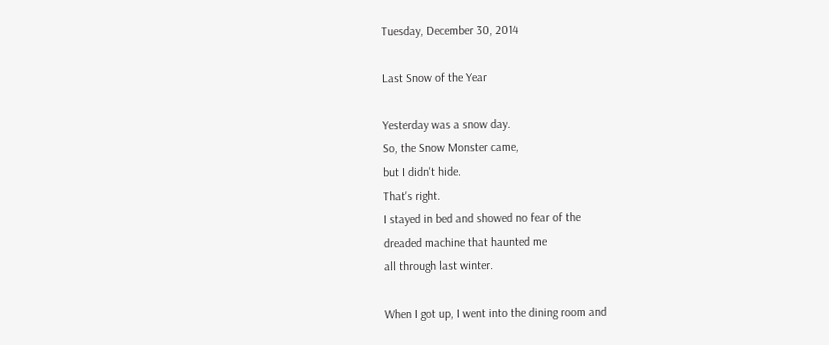Tuesday, December 30, 2014

Last Snow of the Year

Yesterday was a snow day.
So, the Snow Monster came,
but I didn't hide.
That's right.
I stayed in bed and showed no fear of the
dreaded machine that haunted me
all through last winter.

When I got up, I went into the dining room and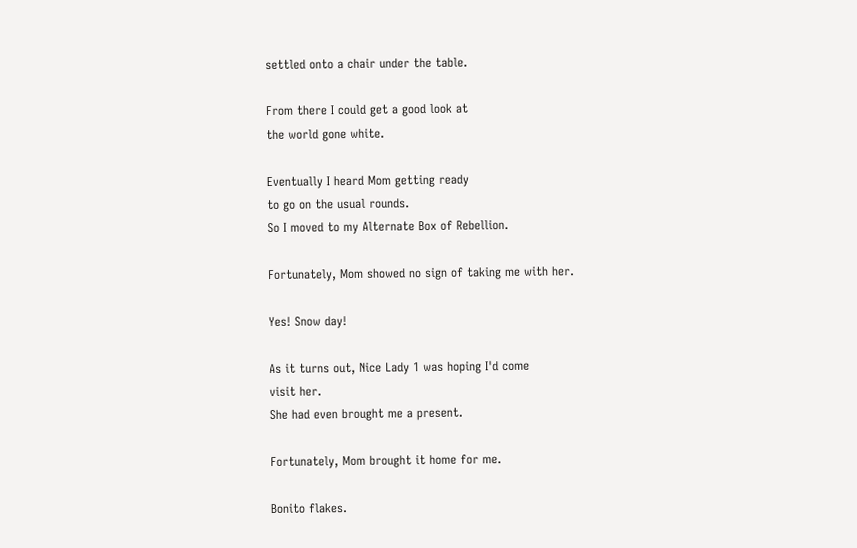settled onto a chair under the table.

From there I could get a good look at
the world gone white.

Eventually I heard Mom getting ready
to go on the usual rounds.
So I moved to my Alternate Box of Rebellion.

Fortunately, Mom showed no sign of taking me with her.

Yes! Snow day!

As it turns out, Nice Lady 1 was hoping I'd come
visit her.
She had even brought me a present.

Fortunately, Mom brought it home for me.

Bonito flakes.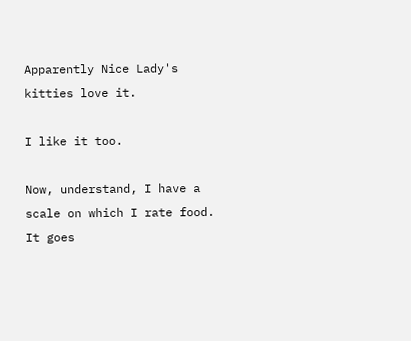Apparently Nice Lady's kitties love it.

I like it too.

Now, understand, I have a scale on which I rate food.
It goes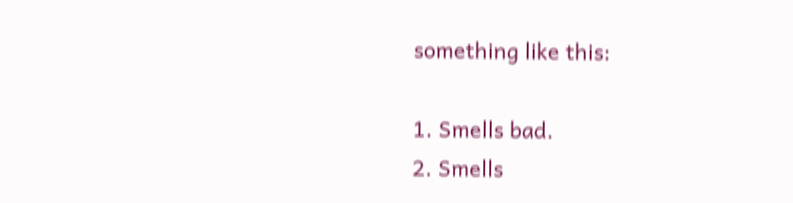something like this:

1. Smells bad.
2. Smells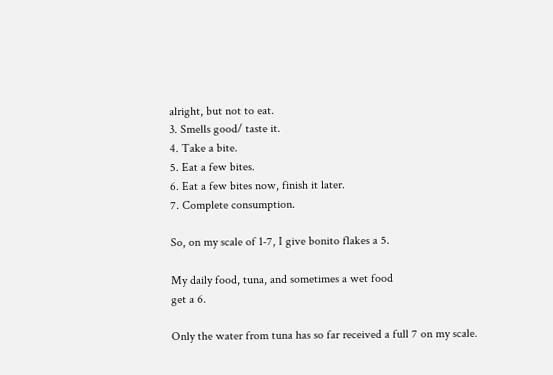alright, but not to eat.
3. Smells good/ taste it.
4. Take a bite.
5. Eat a few bites.
6. Eat a few bites now, finish it later.
7. Complete consumption.

So, on my scale of 1-7, I give bonito flakes a 5.

My daily food, tuna, and sometimes a wet food
get a 6.

Only the water from tuna has so far received a full 7 on my scale.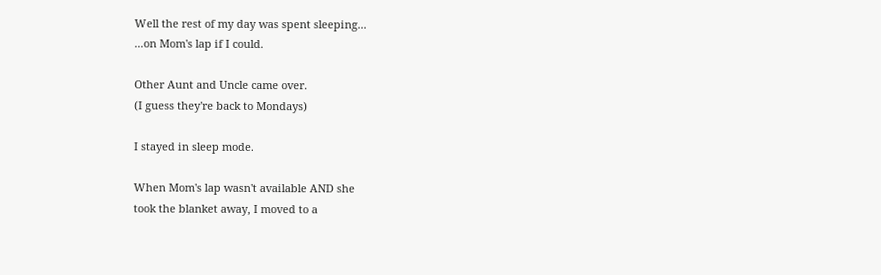Well the rest of my day was spent sleeping...
...on Mom's lap if I could.

Other Aunt and Uncle came over.
(I guess they're back to Mondays)

I stayed in sleep mode.

When Mom's lap wasn't available AND she
took the blanket away, I moved to a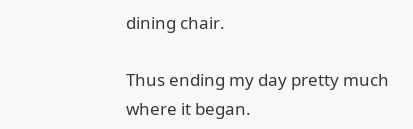dining chair.

Thus ending my day pretty much where it began.